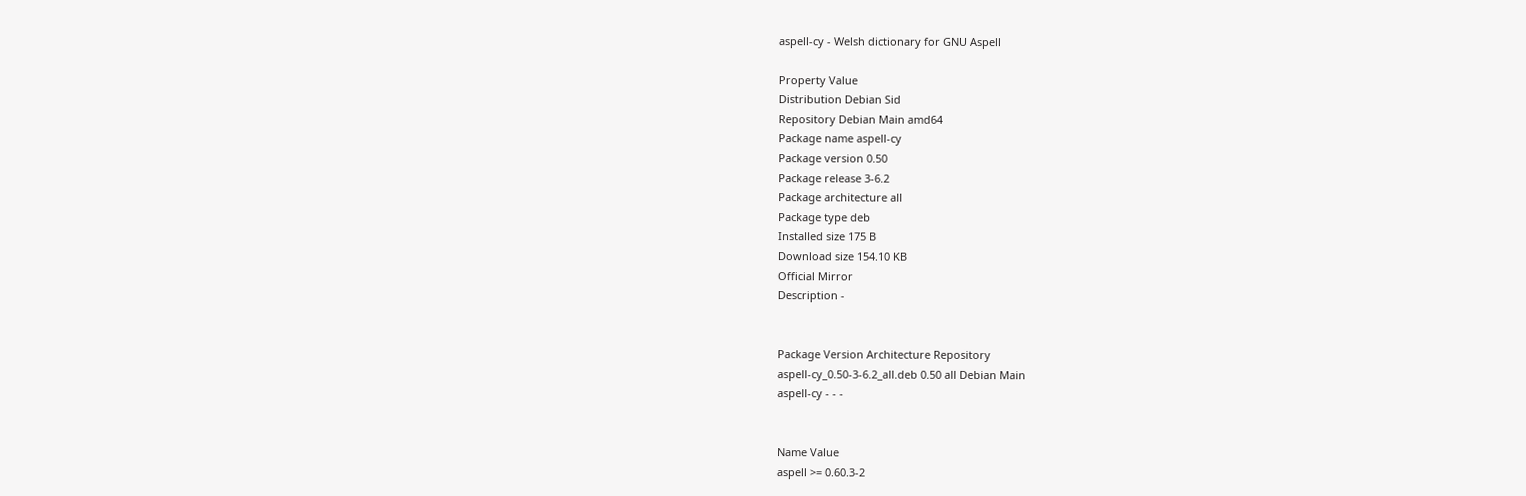aspell-cy - Welsh dictionary for GNU Aspell

Property Value
Distribution Debian Sid
Repository Debian Main amd64
Package name aspell-cy
Package version 0.50
Package release 3-6.2
Package architecture all
Package type deb
Installed size 175 B
Download size 154.10 KB
Official Mirror
Description -


Package Version Architecture Repository
aspell-cy_0.50-3-6.2_all.deb 0.50 all Debian Main
aspell-cy - - -


Name Value
aspell >= 0.60.3-2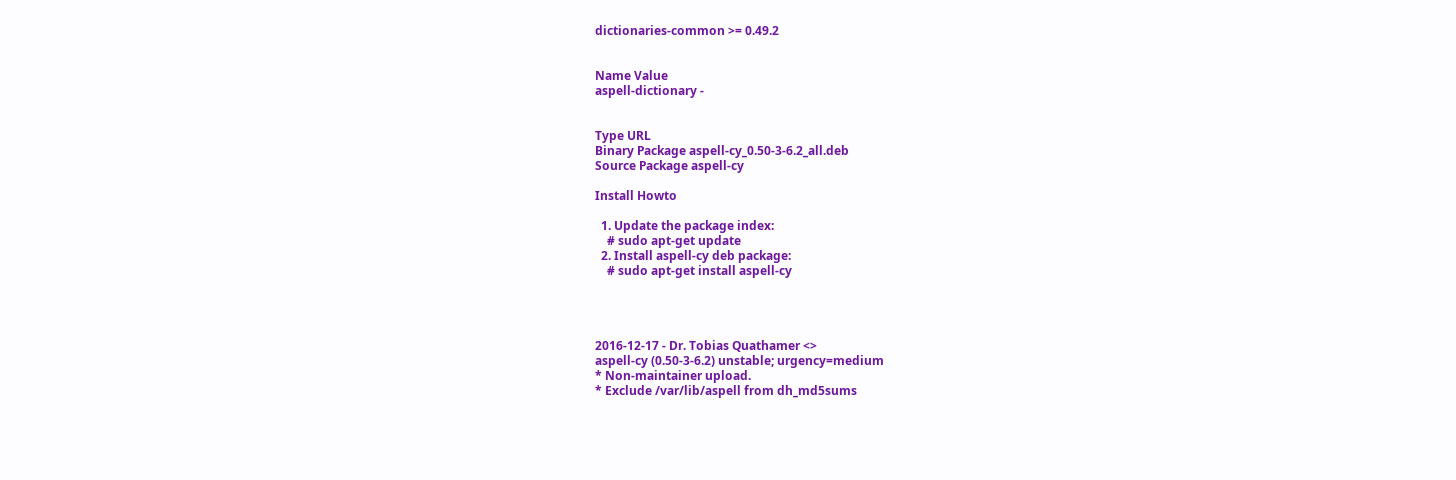dictionaries-common >= 0.49.2


Name Value
aspell-dictionary -


Type URL
Binary Package aspell-cy_0.50-3-6.2_all.deb
Source Package aspell-cy

Install Howto

  1. Update the package index:
    # sudo apt-get update
  2. Install aspell-cy deb package:
    # sudo apt-get install aspell-cy




2016-12-17 - Dr. Tobias Quathamer <>
aspell-cy (0.50-3-6.2) unstable; urgency=medium
* Non-maintainer upload.
* Exclude /var/lib/aspell from dh_md5sums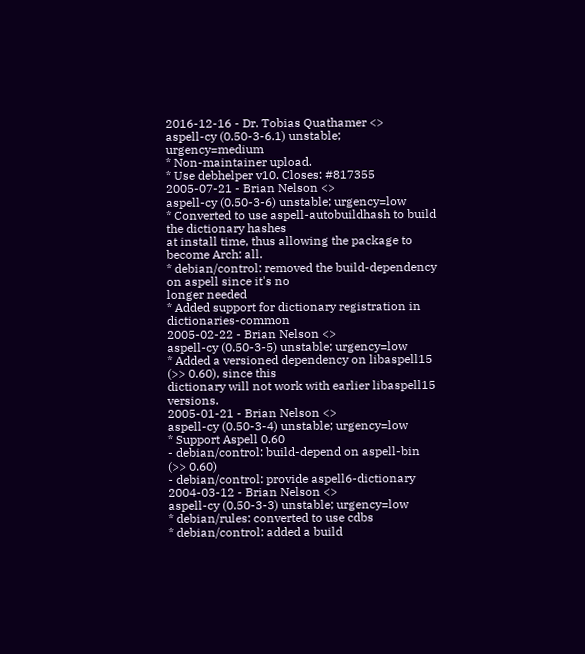2016-12-16 - Dr. Tobias Quathamer <>
aspell-cy (0.50-3-6.1) unstable; urgency=medium
* Non-maintainer upload.
* Use debhelper v10. Closes: #817355
2005-07-21 - Brian Nelson <>
aspell-cy (0.50-3-6) unstable; urgency=low
* Converted to use aspell-autobuildhash to build the dictionary hashes
at install time, thus allowing the package to become Arch: all.
* debian/control: removed the build-dependency on aspell since it's no
longer needed
* Added support for dictionary registration in dictionaries-common
2005-02-22 - Brian Nelson <>
aspell-cy (0.50-3-5) unstable; urgency=low
* Added a versioned dependency on libaspell15 (>> 0.60), since this
dictionary will not work with earlier libaspell15 versions.
2005-01-21 - Brian Nelson <>
aspell-cy (0.50-3-4) unstable; urgency=low
* Support Aspell 0.60
- debian/control: build-depend on aspell-bin (>> 0.60)
- debian/control: provide aspell6-dictionary
2004-03-12 - Brian Nelson <>
aspell-cy (0.50-3-3) unstable; urgency=low
* debian/rules: converted to use cdbs
* debian/control: added a build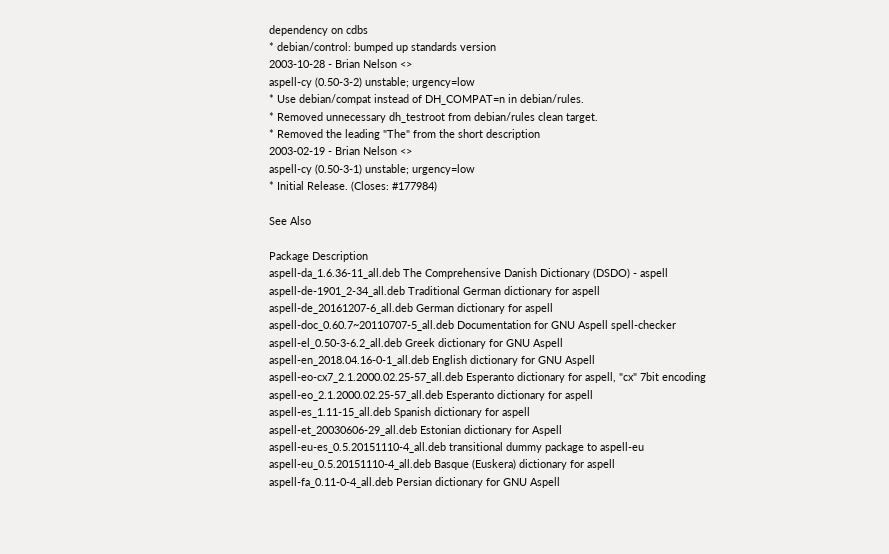dependency on cdbs
* debian/control: bumped up standards version
2003-10-28 - Brian Nelson <>
aspell-cy (0.50-3-2) unstable; urgency=low
* Use debian/compat instead of DH_COMPAT=n in debian/rules.
* Removed unnecessary dh_testroot from debian/rules clean target.
* Removed the leading "The" from the short description
2003-02-19 - Brian Nelson <>
aspell-cy (0.50-3-1) unstable; urgency=low
* Initial Release. (Closes: #177984)

See Also

Package Description
aspell-da_1.6.36-11_all.deb The Comprehensive Danish Dictionary (DSDO) - aspell
aspell-de-1901_2-34_all.deb Traditional German dictionary for aspell
aspell-de_20161207-6_all.deb German dictionary for aspell
aspell-doc_0.60.7~20110707-5_all.deb Documentation for GNU Aspell spell-checker
aspell-el_0.50-3-6.2_all.deb Greek dictionary for GNU Aspell
aspell-en_2018.04.16-0-1_all.deb English dictionary for GNU Aspell
aspell-eo-cx7_2.1.2000.02.25-57_all.deb Esperanto dictionary for aspell, "cx" 7bit encoding
aspell-eo_2.1.2000.02.25-57_all.deb Esperanto dictionary for aspell
aspell-es_1.11-15_all.deb Spanish dictionary for aspell
aspell-et_20030606-29_all.deb Estonian dictionary for Aspell
aspell-eu-es_0.5.20151110-4_all.deb transitional dummy package to aspell-eu
aspell-eu_0.5.20151110-4_all.deb Basque (Euskera) dictionary for aspell
aspell-fa_0.11-0-4_all.deb Persian dictionary for GNU Aspell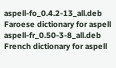aspell-fo_0.4.2-13_all.deb Faroese dictionary for aspell
aspell-fr_0.50-3-8_all.deb French dictionary for aspell